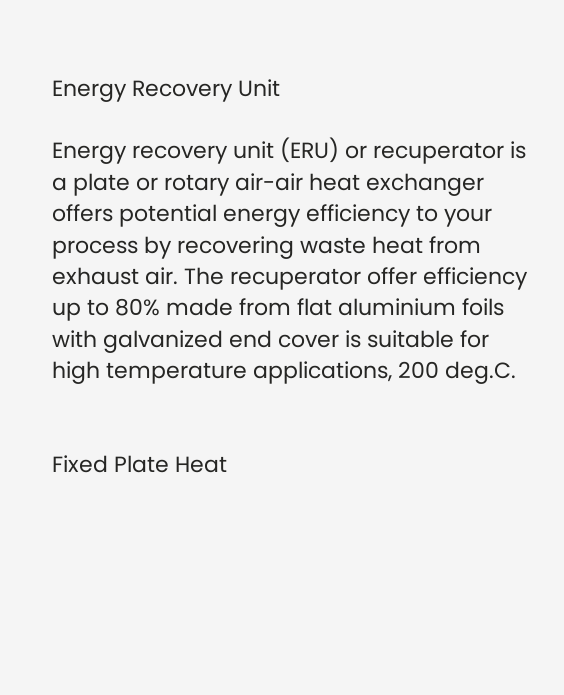Energy Recovery Unit

Energy recovery unit (ERU) or recuperator is a plate or rotary air-air heat exchanger offers potential energy efficiency to your process by recovering waste heat from exhaust air. The recuperator offer efficiency up to 80% made from flat aluminium foils with galvanized end cover is suitable for high temperature applications, 200 deg.C.


Fixed Plate Heat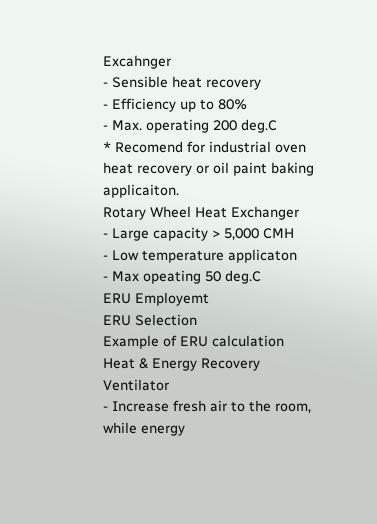Excahnger
- Sensible heat recovery
- Efficiency up to 80%
- Max. operating 200 deg.C
* Recomend for industrial oven heat recovery or oil paint baking applicaiton.
Rotary Wheel Heat Exchanger
- Large capacity > 5,000 CMH
- Low temperature applicaton
- Max opeating 50 deg.C
ERU Employemt
ERU Selection
Example of ERU calculation
Heat & Energy Recovery Ventilator
- Increase fresh air to the room, while energy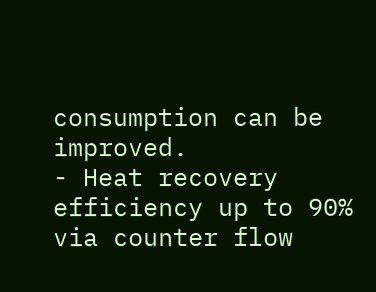consumption can be improved.
- Heat recovery efficiency up to 90% via counter flow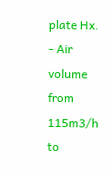plate Hx.
- Air volume from 115m3/h to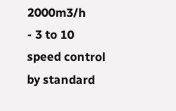2000m3/h
- 3 to 10 speed control by standard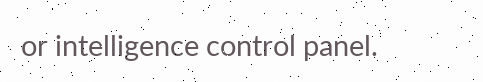or intelligence control panel.